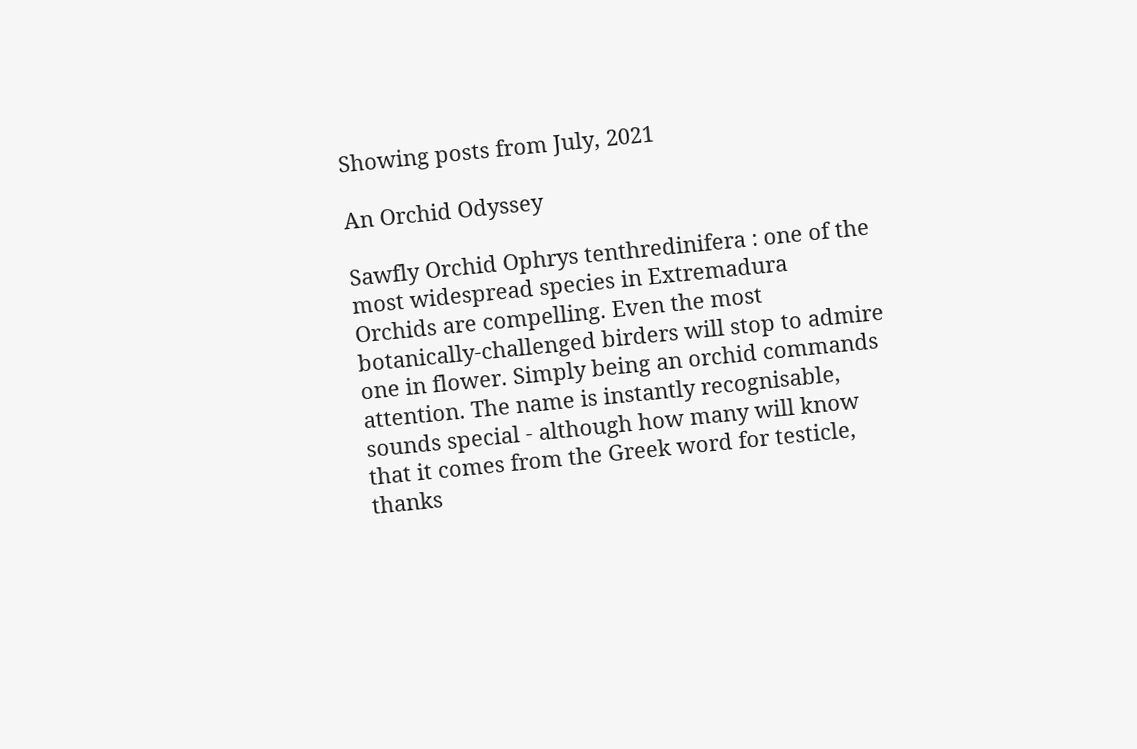Showing posts from July, 2021

An Orchid Odyssey

Sawfly Orchid Ophrys tenthredinifera : one of the most widespread species in Extremadura   Orchids are compelling. Even the most botanically-challenged birders will stop to admire one in flower. Simply being an orchid commands attention. The name is instantly recognisable, sounds special - although how many will know that it comes from the Greek word for testicle, thanks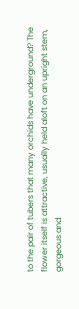to the pair of tubers that many orchids have underground? The flower itself is attractive, usually held aloft on an upright stem, gorgeous and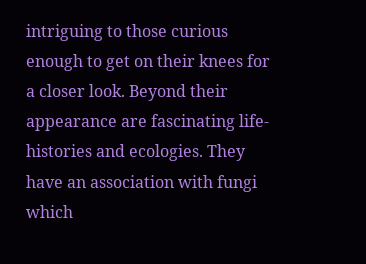intriguing to those curious enough to get on their knees for a closer look. Beyond their appearance are fascinating life-histories and ecologies. They have an association with fungi which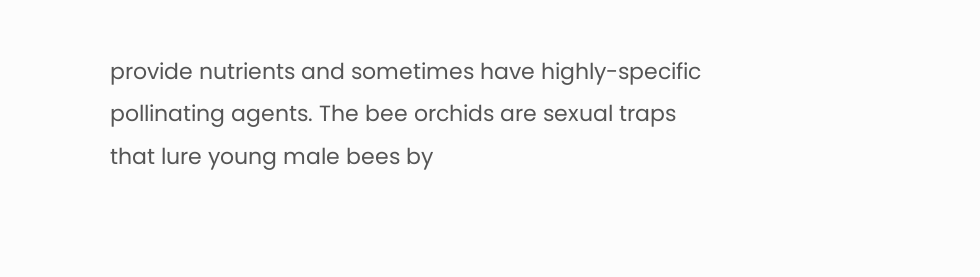provide nutrients and sometimes have highly-specific pollinating agents. The bee orchids are sexual traps that lure young male bees by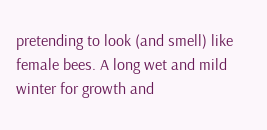pretending to look (and smell) like female bees. A long wet and mild winter for growth and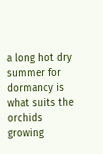a long hot dry summer for dormancy is what suits the orchids growing